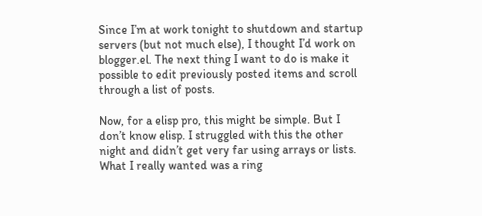Since I’m at work tonight to shutdown and startup servers (but not much else), I thought I’d work on blogger.el. The next thing I want to do is make it possible to edit previously posted items and scroll through a list of posts.

Now, for a elisp pro, this might be simple. But I don’t know elisp. I struggled with this the other night and didn’t get very far using arrays or lists. What I really wanted was a ring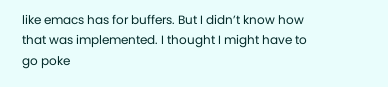like emacs has for buffers. But I didn’t know how that was implemented. I thought I might have to go poke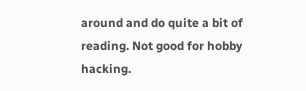around and do quite a bit of reading. Not good for hobby hacking.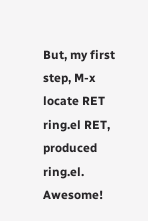But, my first step, M-x locate RET ring.el RET, produced ring.el. Awesome!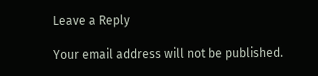Leave a Reply

Your email address will not be published.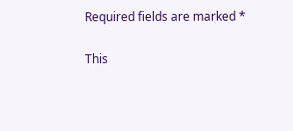Required fields are marked *

This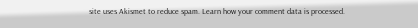site uses Akismet to reduce spam. Learn how your comment data is processed.